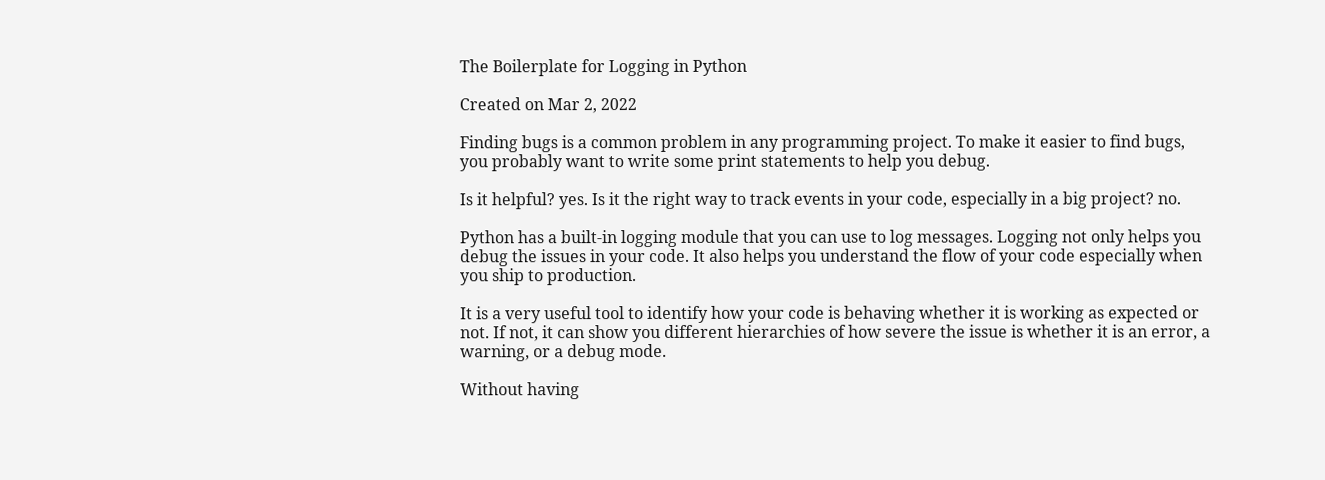The Boilerplate for Logging in Python

Created on Mar 2, 2022

Finding bugs is a common problem in any programming project. To make it easier to find bugs, you probably want to write some print statements to help you debug.

Is it helpful? yes. Is it the right way to track events in your code, especially in a big project? no.

Python has a built-in logging module that you can use to log messages. Logging not only helps you debug the issues in your code. It also helps you understand the flow of your code especially when you ship to production.

It is a very useful tool to identify how your code is behaving whether it is working as expected or not. If not, it can show you different hierarchies of how severe the issue is whether it is an error, a warning, or a debug mode.

Without having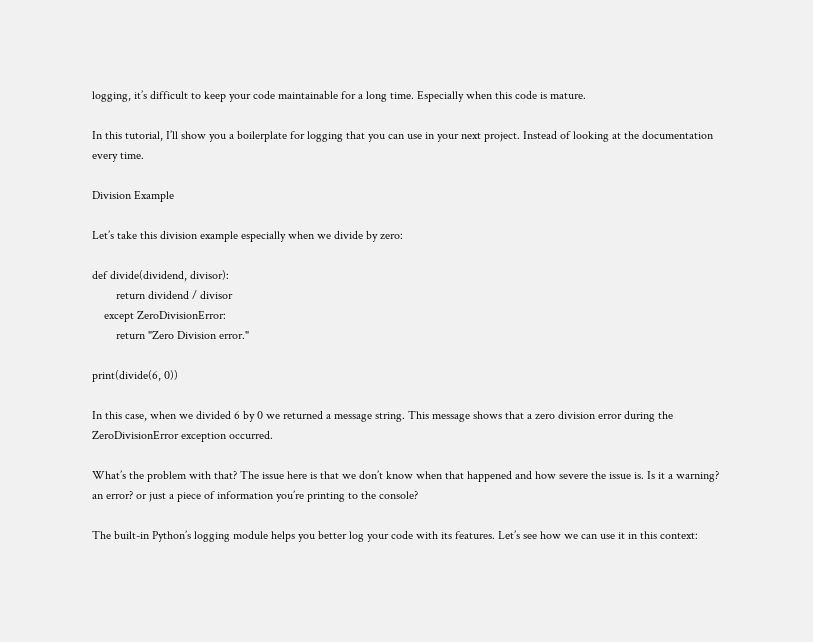logging, it’s difficult to keep your code maintainable for a long time. Especially when this code is mature.

In this tutorial, I’ll show you a boilerplate for logging that you can use in your next project. Instead of looking at the documentation every time.

Division Example

Let’s take this division example especially when we divide by zero:

def divide(dividend, divisor):
        return dividend / divisor
    except ZeroDivisionError:
        return "Zero Division error."

print(divide(6, 0))

In this case, when we divided 6 by 0 we returned a message string. This message shows that a zero division error during the ZeroDivisionError exception occurred.

What’s the problem with that? The issue here is that we don’t know when that happened and how severe the issue is. Is it a warning? an error? or just a piece of information you’re printing to the console?

The built-in Python’s logging module helps you better log your code with its features. Let’s see how we can use it in this context: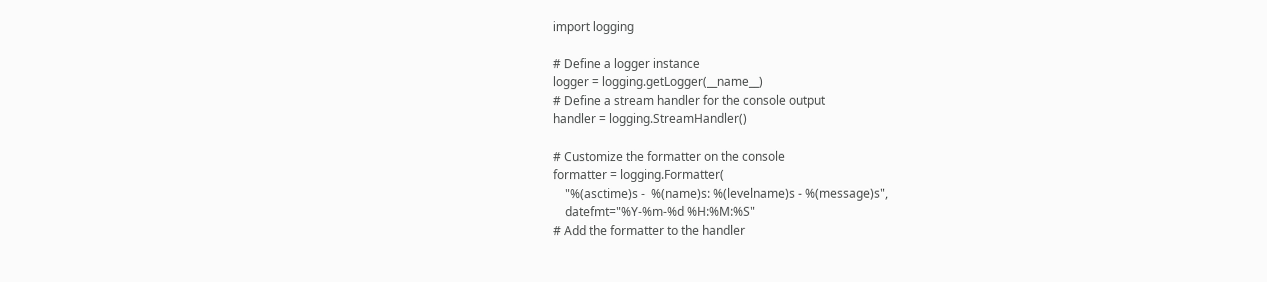import logging

# Define a logger instance
logger = logging.getLogger(__name__)
# Define a stream handler for the console output
handler = logging.StreamHandler()

# Customize the formatter on the console
formatter = logging.Formatter(
    "%(asctime)s -  %(name)s: %(levelname)s - %(message)s",
    datefmt="%Y-%m-%d %H:%M:%S"
# Add the formatter to the handler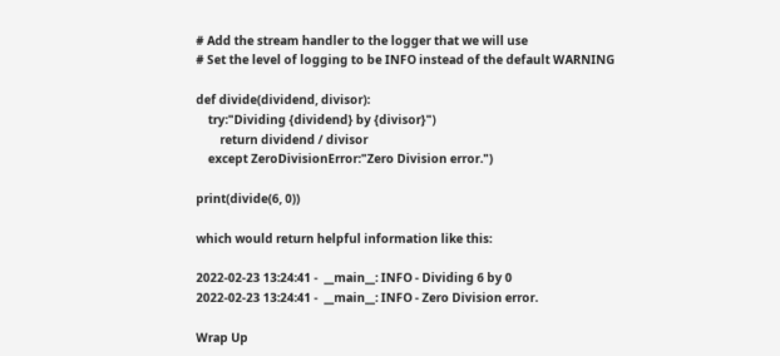# Add the stream handler to the logger that we will use
# Set the level of logging to be INFO instead of the default WARNING

def divide(dividend, divisor):
    try:"Dividing {dividend} by {divisor}")
        return dividend / divisor
    except ZeroDivisionError:"Zero Division error.")

print(divide(6, 0))

which would return helpful information like this:

2022-02-23 13:24:41 -  __main__: INFO - Dividing 6 by 0
2022-02-23 13:24:41 -  __main__: INFO - Zero Division error.

Wrap Up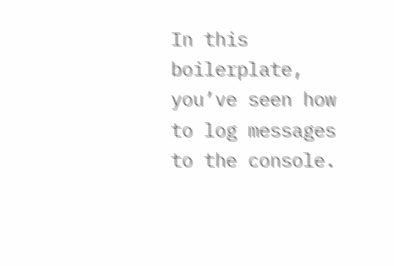In this boilerplate, you’ve seen how to log messages to the console.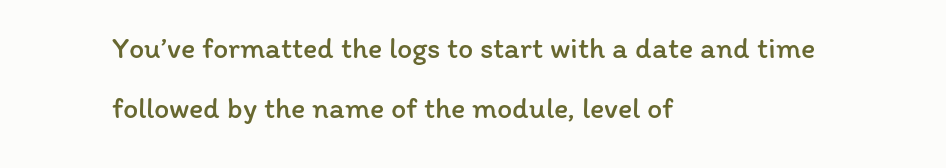You’ve formatted the logs to start with a date and time followed by the name of the module, level of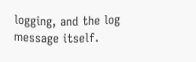logging, and the log message itself.